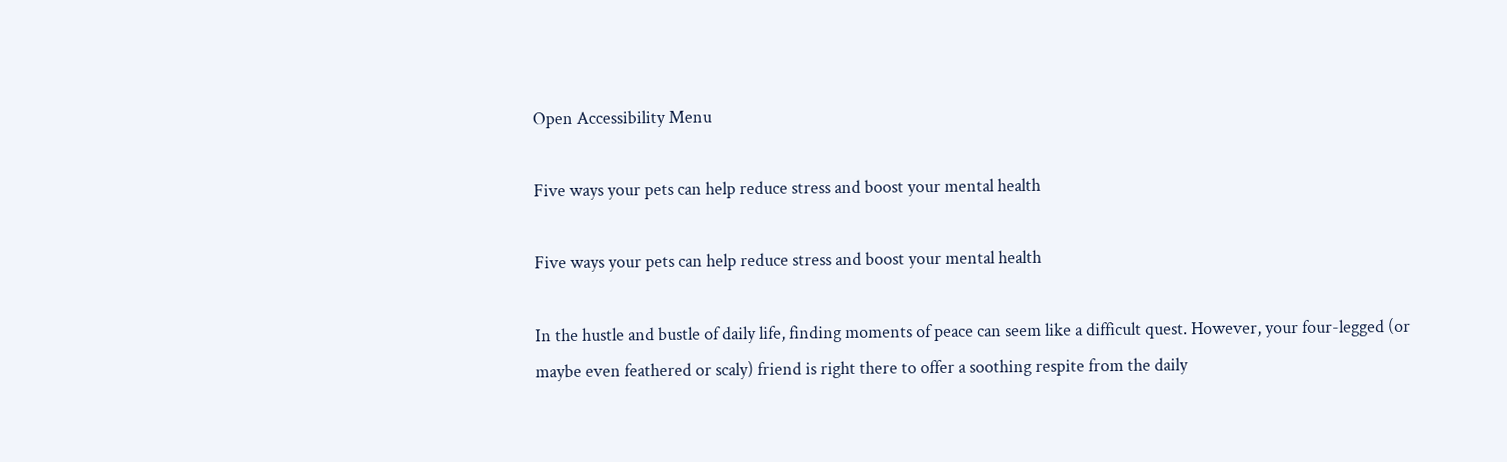Open Accessibility Menu

Five ways your pets can help reduce stress and boost your mental health

Five ways your pets can help reduce stress and boost your mental health

In the hustle and bustle of daily life, finding moments of peace can seem like a difficult quest. However, your four-legged (or maybe even feathered or scaly) friend is right there to offer a soothing respite from the daily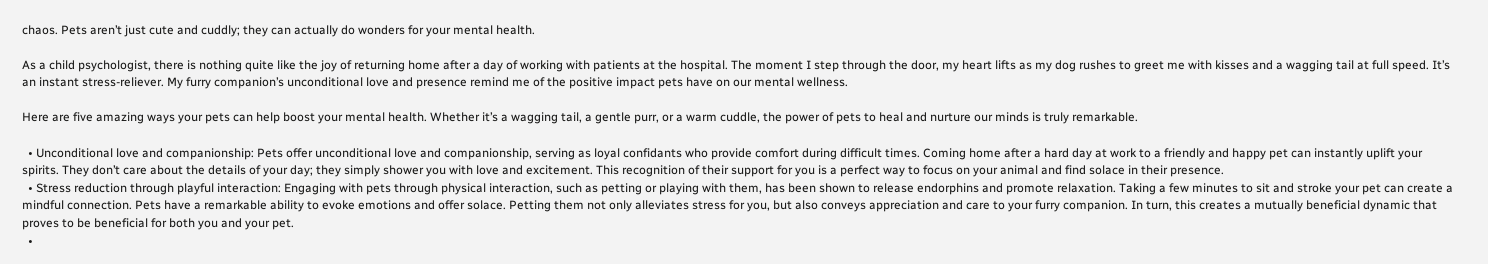chaos. Pets aren’t just cute and cuddly; they can actually do wonders for your mental health.

As a child psychologist, there is nothing quite like the joy of returning home after a day of working with patients at the hospital. The moment I step through the door, my heart lifts as my dog rushes to greet me with kisses and a wagging tail at full speed. It’s an instant stress-reliever. My furry companion’s unconditional love and presence remind me of the positive impact pets have on our mental wellness.

Here are five amazing ways your pets can help boost your mental health. Whether it’s a wagging tail, a gentle purr, or a warm cuddle, the power of pets to heal and nurture our minds is truly remarkable.

  • Unconditional love and companionship: Pets offer unconditional love and companionship, serving as loyal confidants who provide comfort during difficult times. Coming home after a hard day at work to a friendly and happy pet can instantly uplift your spirits. They don’t care about the details of your day; they simply shower you with love and excitement. This recognition of their support for you is a perfect way to focus on your animal and find solace in their presence.
  • Stress reduction through playful interaction: Engaging with pets through physical interaction, such as petting or playing with them, has been shown to release endorphins and promote relaxation. Taking a few minutes to sit and stroke your pet can create a mindful connection. Pets have a remarkable ability to evoke emotions and offer solace. Petting them not only alleviates stress for you, but also conveys appreciation and care to your furry companion. In turn, this creates a mutually beneficial dynamic that proves to be beneficial for both you and your pet.
  •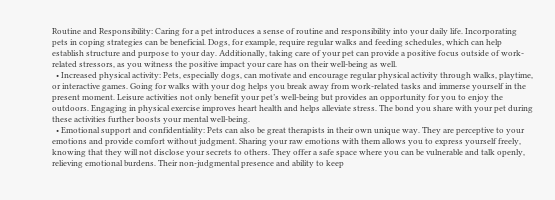Routine and Responsibility: Caring for a pet introduces a sense of routine and responsibility into your daily life. Incorporating pets in coping strategies can be beneficial. Dogs, for example, require regular walks and feeding schedules, which can help establish structure and purpose to your day. Additionally, taking care of your pet can provide a positive focus outside of work-related stressors, as you witness the positive impact your care has on their well-being as well.
  • Increased physical activity: Pets, especially dogs, can motivate and encourage regular physical activity through walks, playtime, or interactive games. Going for walks with your dog helps you break away from work-related tasks and immerse yourself in the present moment. Leisure activities not only benefit your pet’s well-being but provides an opportunity for you to enjoy the outdoors. Engaging in physical exercise improves heart health and helps alleviate stress. The bond you share with your pet during these activities further boosts your mental well-being.
  • Emotional support and confidentiality: Pets can also be great therapists in their own unique way. They are perceptive to your emotions and provide comfort without judgment. Sharing your raw emotions with them allows you to express yourself freely, knowing that they will not disclose your secrets to others. They offer a safe space where you can be vulnerable and talk openly, relieving emotional burdens. Their non-judgmental presence and ability to keep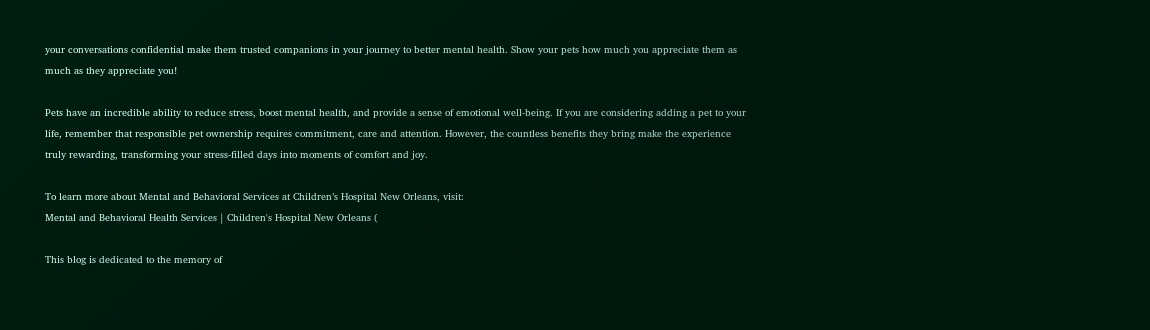your conversations confidential make them trusted companions in your journey to better mental health. Show your pets how much you appreciate them as much as they appreciate you!

Pets have an incredible ability to reduce stress, boost mental health, and provide a sense of emotional well-being. If you are considering adding a pet to your life, remember that responsible pet ownership requires commitment, care and attention. However, the countless benefits they bring make the experience truly rewarding, transforming your stress-filled days into moments of comfort and joy.

To learn more about Mental and Behavioral Services at Children’s Hospital New Orleans, visit:
Mental and Behavioral Health Services | Children's Hospital New Orleans (

This blog is dedicated to the memory of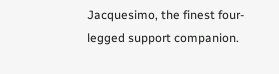Jacquesimo, the finest four-legged support companion.